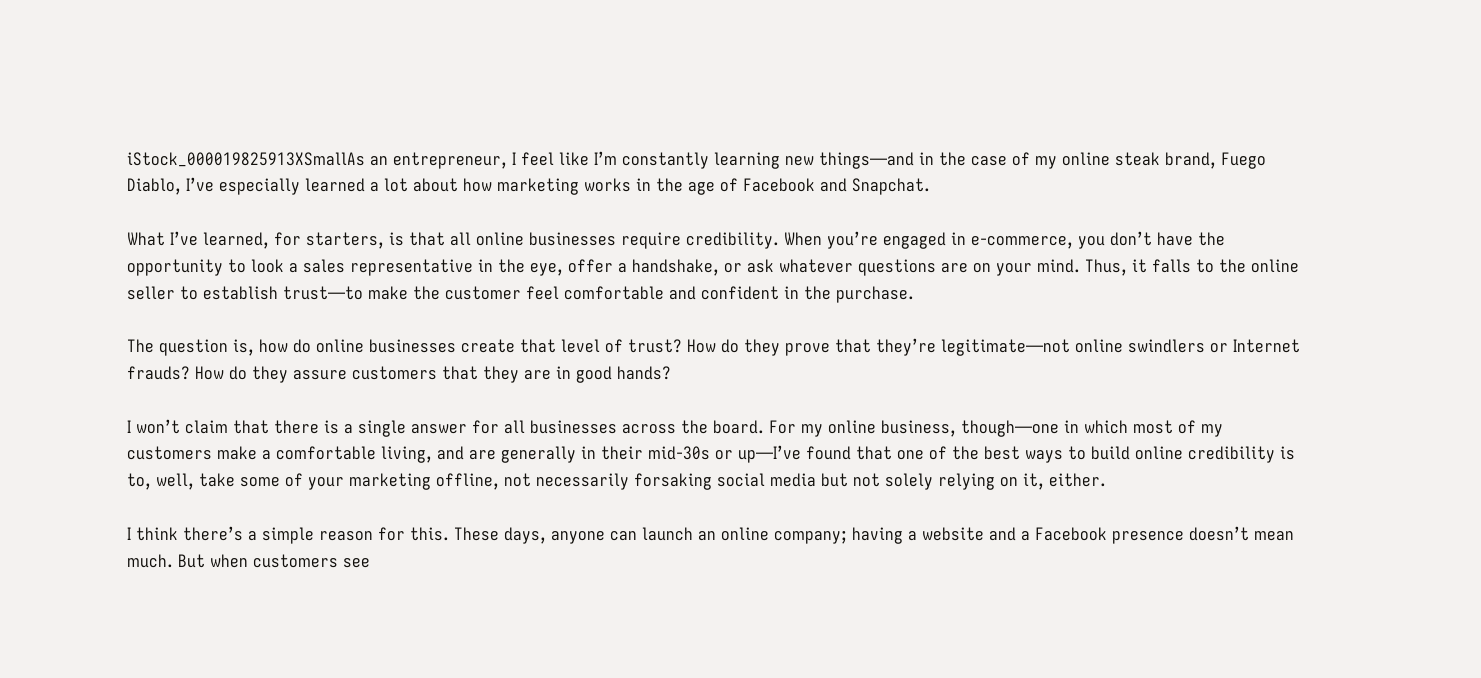iStock_000019825913XSmallAs an entrepreneur, I feel like I’m constantly learning new things—and in the case of my online steak brand, Fuego Diablo, I’ve especially learned a lot about how marketing works in the age of Facebook and Snapchat.

What I’ve learned, for starters, is that all online businesses require credibility. When you’re engaged in e-commerce, you don’t have the opportunity to look a sales representative in the eye, offer a handshake, or ask whatever questions are on your mind. Thus, it falls to the online seller to establish trust—to make the customer feel comfortable and confident in the purchase.

The question is, how do online businesses create that level of trust? How do they prove that they’re legitimate—not online swindlers or Internet frauds? How do they assure customers that they are in good hands?

I won’t claim that there is a single answer for all businesses across the board. For my online business, though—one in which most of my customers make a comfortable living, and are generally in their mid-30s or up—I’ve found that one of the best ways to build online credibility is to, well, take some of your marketing offline, not necessarily forsaking social media but not solely relying on it, either.

I think there’s a simple reason for this. These days, anyone can launch an online company; having a website and a Facebook presence doesn’t mean much. But when customers see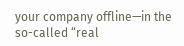your company offline—in the so-called “real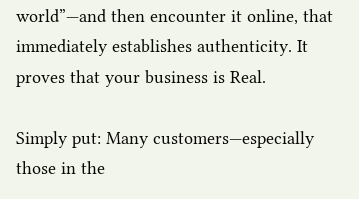world”—and then encounter it online, that immediately establishes authenticity. It proves that your business is Real.

Simply put: Many customers—especially those in the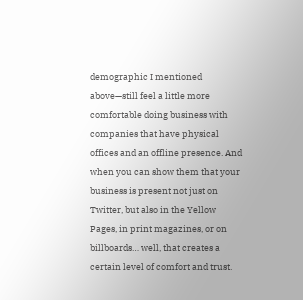demographic I mentioned above—still feel a little more comfortable doing business with companies that have physical offices and an offline presence. And when you can show them that your business is present not just on Twitter, but also in the Yellow Pages, in print magazines, or on billboards… well, that creates a certain level of comfort and trust.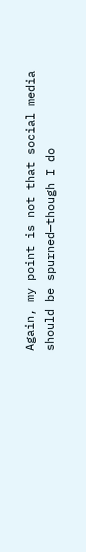Again, my point is not that social media should be spurned—though I do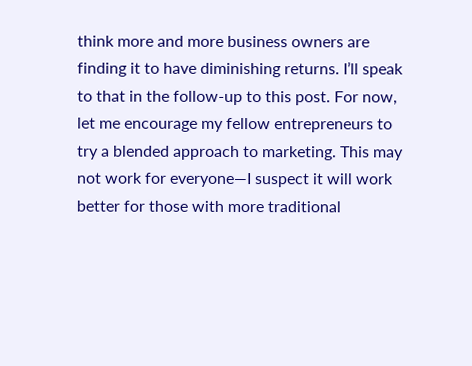think more and more business owners are finding it to have diminishing returns. I’ll speak to that in the follow-up to this post. For now, let me encourage my fellow entrepreneurs to try a blended approach to marketing. This may not work for everyone—I suspect it will work better for those with more traditional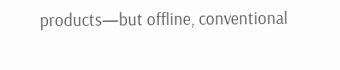products—but offline, conventional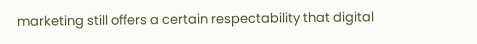marketing still offers a certain respectability that digital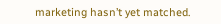marketing hasn’t yet matched.